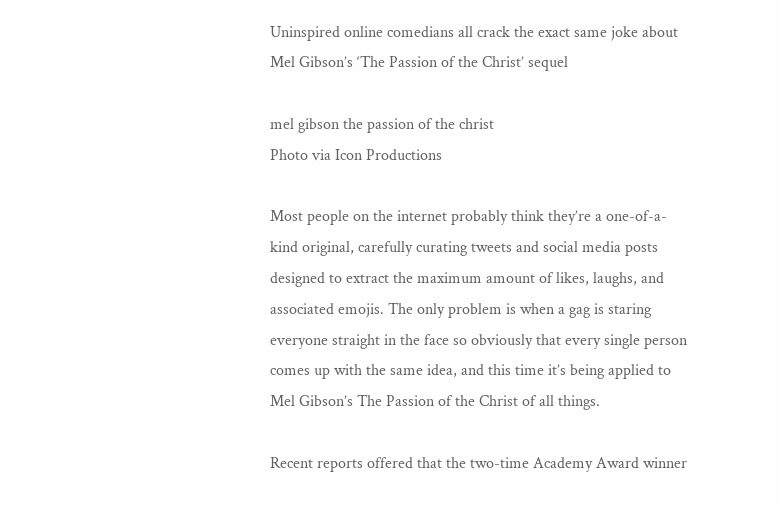Uninspired online comedians all crack the exact same joke about Mel Gibson’s ‘The Passion of the Christ’ sequel

mel gibson the passion of the christ
Photo via Icon Productions

Most people on the internet probably think they’re a one-of-a-kind original, carefully curating tweets and social media posts designed to extract the maximum amount of likes, laughs, and associated emojis. The only problem is when a gag is staring everyone straight in the face so obviously that every single person comes up with the same idea, and this time it’s being applied to Mel Gibson’s The Passion of the Christ of all things.

Recent reports offered that the two-time Academy Award winner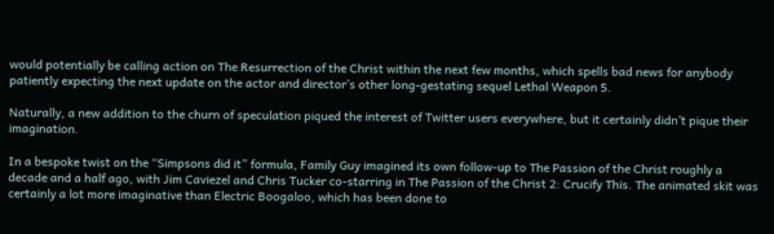would potentially be calling action on The Resurrection of the Christ within the next few months, which spells bad news for anybody patiently expecting the next update on the actor and director’s other long-gestating sequel Lethal Weapon 5.

Naturally, a new addition to the churn of speculation piqued the interest of Twitter users everywhere, but it certainly didn’t pique their imagination.

In a bespoke twist on the “Simpsons did it” formula, Family Guy imagined its own follow-up to The Passion of the Christ roughly a decade and a half ago, with Jim Caviezel and Chris Tucker co-starring in The Passion of the Christ 2: Crucify This. The animated skit was certainly a lot more imaginative than Electric Boogaloo, which has been done to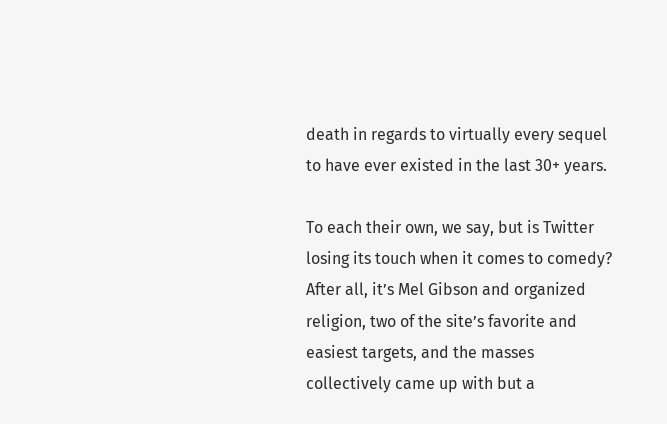death in regards to virtually every sequel to have ever existed in the last 30+ years.

To each their own, we say, but is Twitter losing its touch when it comes to comedy? After all, it’s Mel Gibson and organized religion, two of the site’s favorite and easiest targets, and the masses collectively came up with but a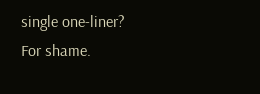single one-liner? For shame.